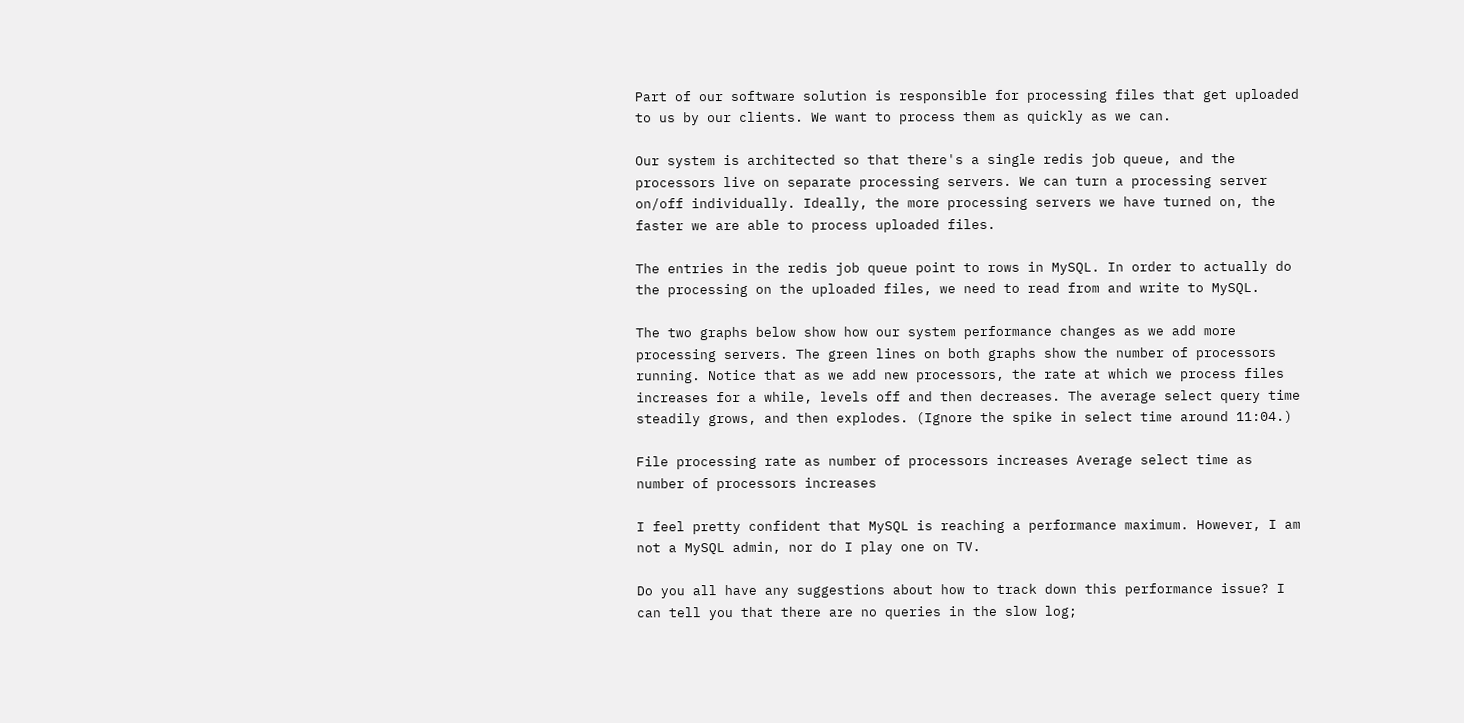Part of our software solution is responsible for processing files that get uploaded to us by our clients. We want to process them as quickly as we can.

Our system is architected so that there's a single redis job queue, and the processors live on separate processing servers. We can turn a processing server on/off individually. Ideally, the more processing servers we have turned on, the faster we are able to process uploaded files.

The entries in the redis job queue point to rows in MySQL. In order to actually do the processing on the uploaded files, we need to read from and write to MySQL.

The two graphs below show how our system performance changes as we add more processing servers. The green lines on both graphs show the number of processors running. Notice that as we add new processors, the rate at which we process files increases for a while, levels off and then decreases. The average select query time steadily grows, and then explodes. (Ignore the spike in select time around 11:04.)

File processing rate as number of processors increases Average select time as number of processors increases

I feel pretty confident that MySQL is reaching a performance maximum. However, I am not a MySQL admin, nor do I play one on TV.

Do you all have any suggestions about how to track down this performance issue? I can tell you that there are no queries in the slow log;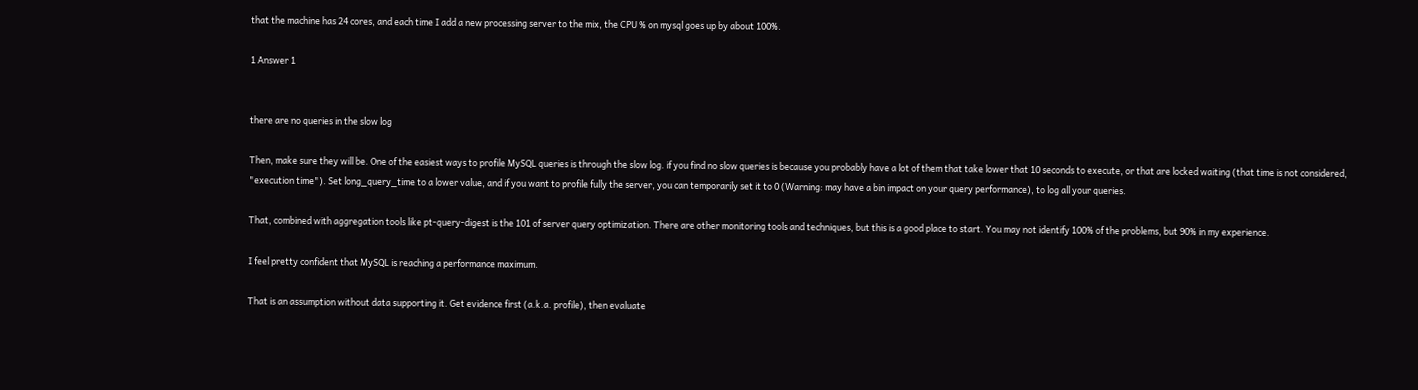that the machine has 24 cores, and each time I add a new processing server to the mix, the CPU % on mysql goes up by about 100%.

1 Answer 1


there are no queries in the slow log

Then, make sure they will be. One of the easiest ways to profile MySQL queries is through the slow log. if you find no slow queries is because you probably have a lot of them that take lower that 10 seconds to execute, or that are locked waiting (that time is not considered, "execution time"). Set long_query_time to a lower value, and if you want to profile fully the server, you can temporarily set it to 0 (Warning: may have a bin impact on your query performance), to log all your queries.

That, combined with aggregation tools like pt-query-digest is the 101 of server query optimization. There are other monitoring tools and techniques, but this is a good place to start. You may not identify 100% of the problems, but 90% in my experience.

I feel pretty confident that MySQL is reaching a performance maximum.

That is an assumption without data supporting it. Get evidence first (a.k.a. profile), then evaluate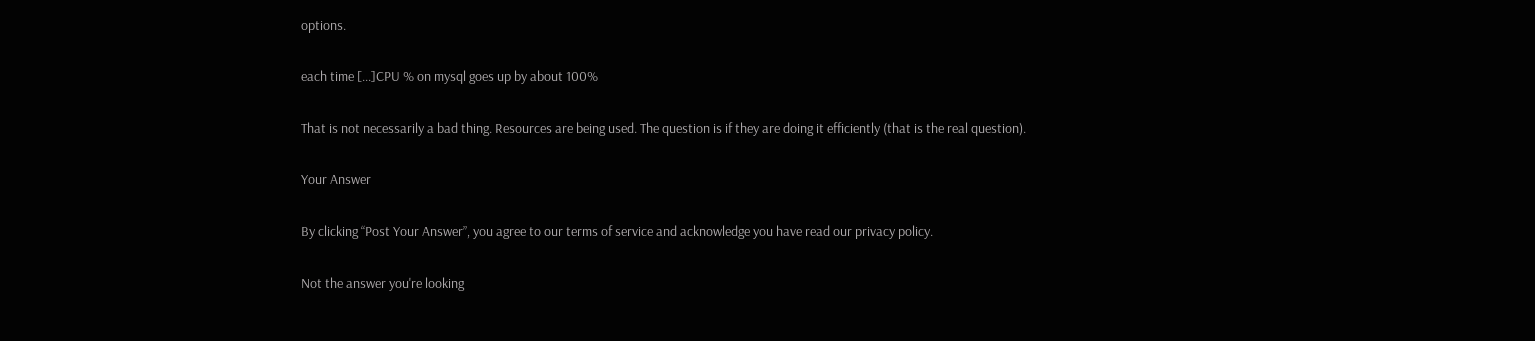options.

each time [...]CPU % on mysql goes up by about 100%

That is not necessarily a bad thing. Resources are being used. The question is if they are doing it efficiently (that is the real question).

Your Answer

By clicking “Post Your Answer”, you agree to our terms of service and acknowledge you have read our privacy policy.

Not the answer you're looking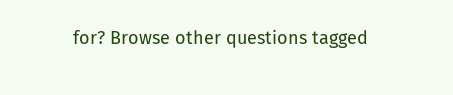for? Browse other questions tagged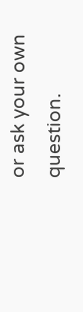or ask your own question.